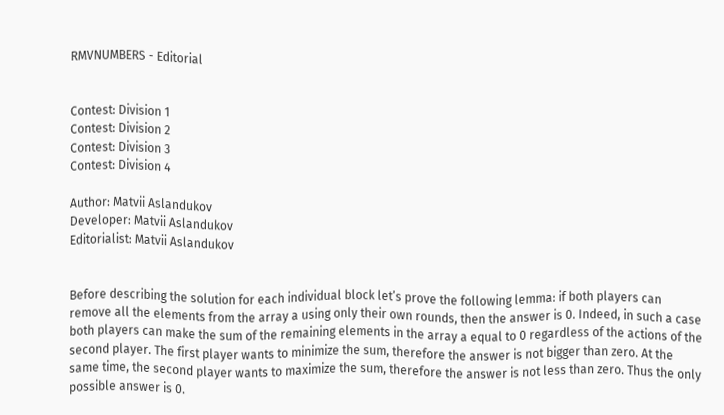RMVNUMBERS - Editorial


Contest: Division 1
Contest: Division 2
Contest: Division 3
Contest: Division 4

Author: Matvii Aslandukov
Developer: Matvii Aslandukov
Editorialist: Matvii Aslandukov


Before describing the solution for each individual block let’s prove the following lemma: if both players can remove all the elements from the array a using only their own rounds, then the answer is 0. Indeed, in such a case both players can make the sum of the remaining elements in the array a equal to 0 regardless of the actions of the second player. The first player wants to minimize the sum, therefore the answer is not bigger than zero. At the same time, the second player wants to maximize the sum, therefore the answer is not less than zero. Thus the only possible answer is 0.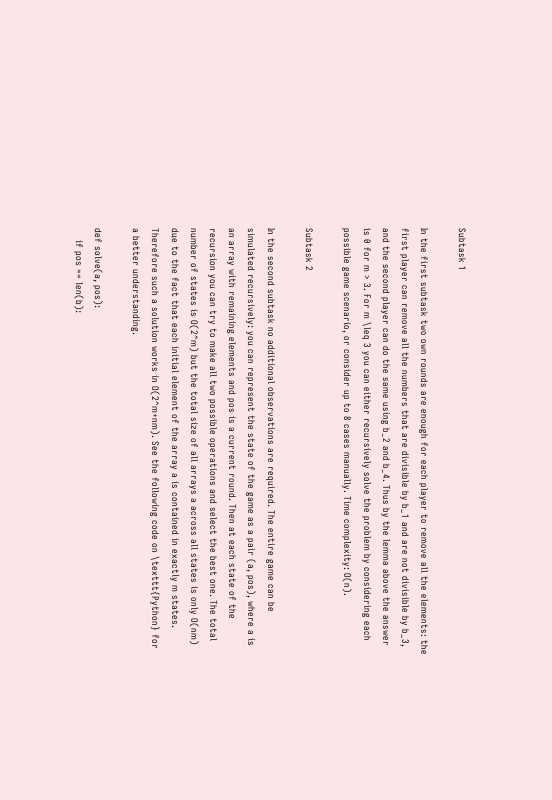Subtask 1

In the first subtask two own rounds are enough for each player to remove all the elements: the first player can remove all the numbers that are divisible by b_1 and are not divisible by b_3, and the second player can do the same using b_2 and b_4. Thus by the lemma above the answer is 0 for m > 3. For m \leq 3 you can either recursively solve the problem by considering each possible game scenario, or consider up to 8 cases manually. Time complexity: O(n).

Subtask 2

In the second subtask no additional observations are required. The entire game can be simulated recursively: you can represent the state of the game as a pair (a, pos), where a is an array with remaining elements and pos is a current round. Then at each state of the recursion you can try to make all two possible operations and select the best one. The total number of states is O(2^m) but the total size of all arrays a across all states is only O(nm) due to the fact that each initial element of the array a is contained in exactly m states. Therefore such a solution works in O(2^m+nm). See the following code on \texttt{Python} for a better understanding.

def solve(a, pos):
    if pos == len(b):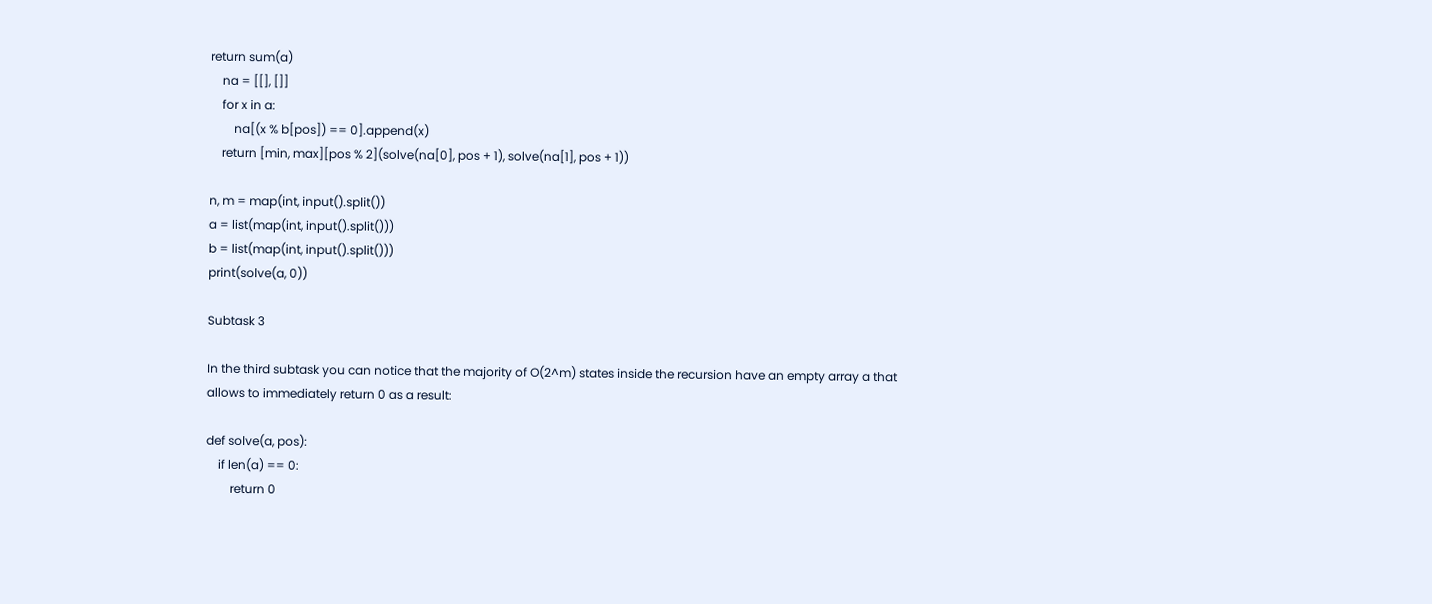return sum(a)
    na = [[], []]
    for x in a:
        na[(x % b[pos]) == 0].append(x)
    return [min, max][pos % 2](solve(na[0], pos + 1), solve(na[1], pos + 1))

n, m = map(int, input().split())
a = list(map(int, input().split()))
b = list(map(int, input().split()))
print(solve(a, 0))

Subtask 3

In the third subtask you can notice that the majority of O(2^m) states inside the recursion have an empty array a that allows to immediately return 0 as a result:

def solve(a, pos):
    if len(a) == 0:
        return 0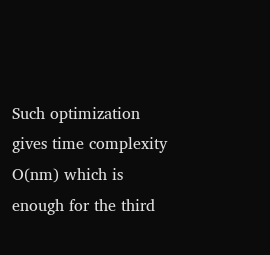Such optimization gives time complexity O(nm) which is enough for the third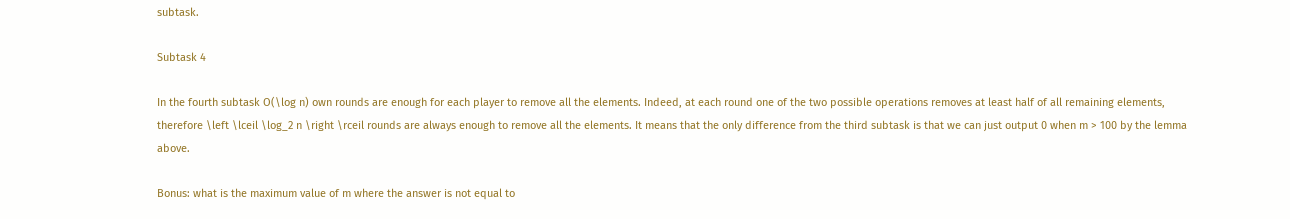subtask.

Subtask 4

In the fourth subtask O(\log n) own rounds are enough for each player to remove all the elements. Indeed, at each round one of the two possible operations removes at least half of all remaining elements, therefore \left \lceil \log_2 n \right \rceil rounds are always enough to remove all the elements. It means that the only difference from the third subtask is that we can just output 0 when m > 100 by the lemma above.

Bonus: what is the maximum value of m where the answer is not equal to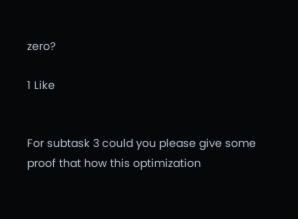zero?

1 Like


For subtask 3 could you please give some proof that how this optimization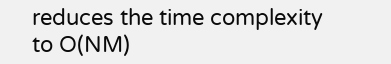reduces the time complexity to O(NM)